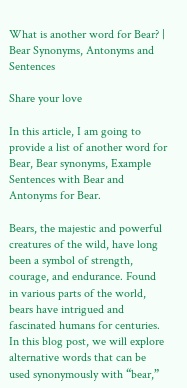What is another word for Bear? | Bear Synonyms, Antonyms and Sentences

Share your love

In this article, I am going to provide a list of another word for Bear, Bear synonyms, Example Sentences with Bear and Antonyms for Bear.

Bears, the majestic and powerful creatures of the wild, have long been a symbol of strength, courage, and endurance. Found in various parts of the world, bears have intrigued and fascinated humans for centuries. In this blog post, we will explore alternative words that can be used synonymously with “bear,”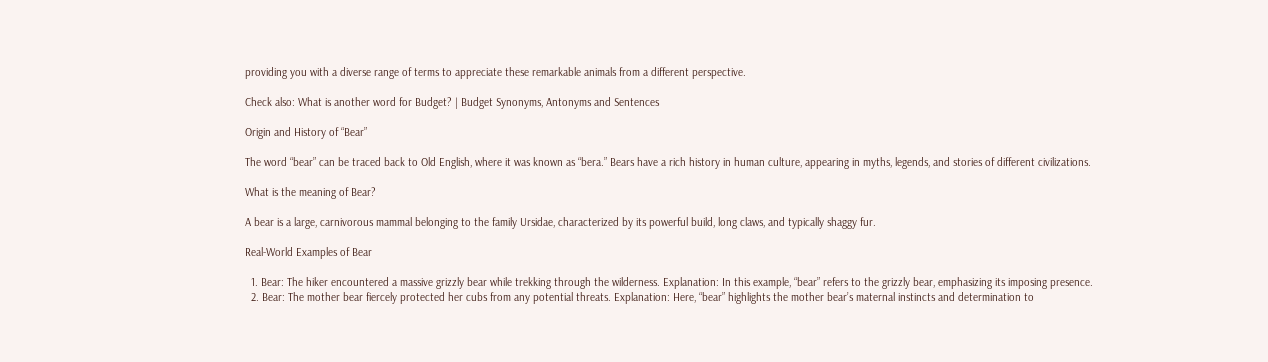providing you with a diverse range of terms to appreciate these remarkable animals from a different perspective.

Check also: What is another word for Budget? | Budget Synonyms, Antonyms and Sentences

Origin and History of “Bear”

The word “bear” can be traced back to Old English, where it was known as “bera.” Bears have a rich history in human culture, appearing in myths, legends, and stories of different civilizations.

What is the meaning of Bear?

A bear is a large, carnivorous mammal belonging to the family Ursidae, characterized by its powerful build, long claws, and typically shaggy fur.

Real-World Examples of Bear

  1. Bear: The hiker encountered a massive grizzly bear while trekking through the wilderness. Explanation: In this example, “bear” refers to the grizzly bear, emphasizing its imposing presence.
  2. Bear: The mother bear fiercely protected her cubs from any potential threats. Explanation: Here, “bear” highlights the mother bear’s maternal instincts and determination to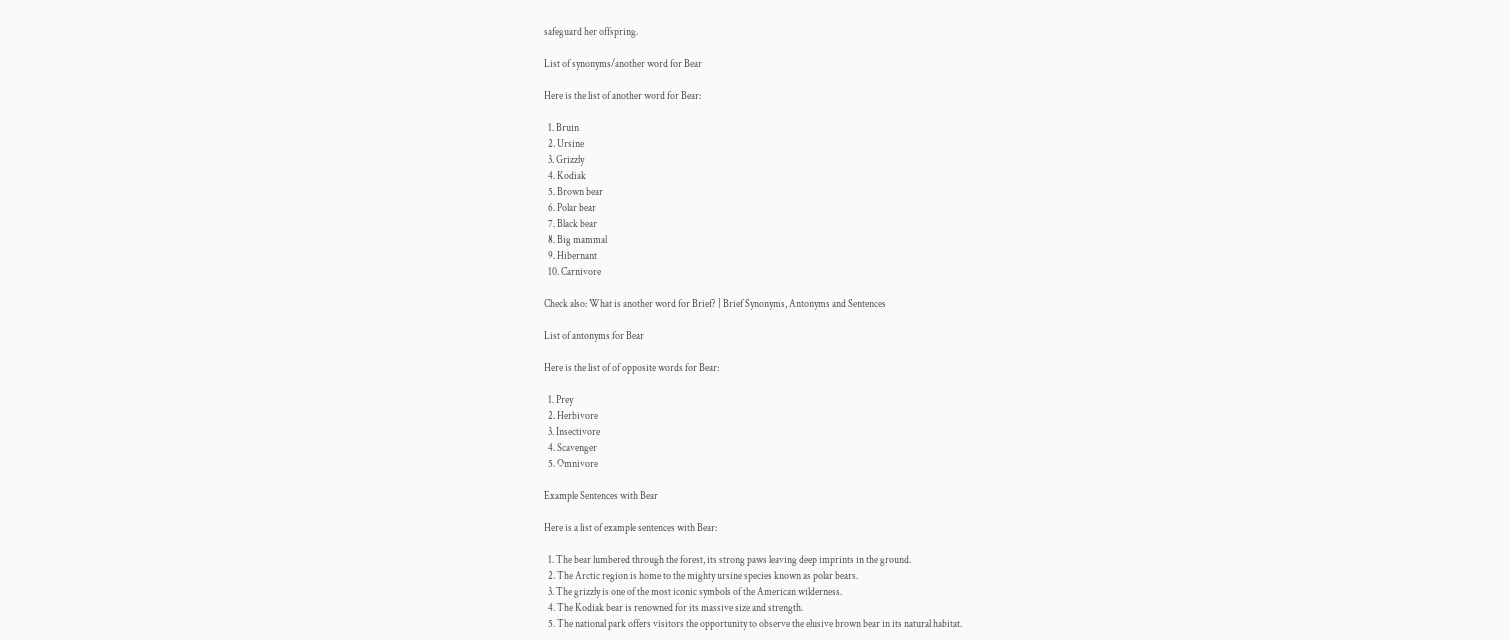safeguard her offspring.

List of synonyms/another word for Bear

Here is the list of another word for Bear:

  1. Bruin
  2. Ursine
  3. Grizzly
  4. Kodiak
  5. Brown bear
  6. Polar bear
  7. Black bear
  8. Big mammal
  9. Hibernant
  10. Carnivore

Check also: What is another word for Brief? | Brief Synonyms, Antonyms and Sentences

List of antonyms for Bear

Here is the list of of opposite words for Bear:

  1. Prey
  2. Herbivore
  3. Insectivore
  4. Scavenger
  5. Omnivore

Example Sentences with Bear

Here is a list of example sentences with Bear:

  1. The bear lumbered through the forest, its strong paws leaving deep imprints in the ground.
  2. The Arctic region is home to the mighty ursine species known as polar bears.
  3. The grizzly is one of the most iconic symbols of the American wilderness.
  4. The Kodiak bear is renowned for its massive size and strength.
  5. The national park offers visitors the opportunity to observe the elusive brown bear in its natural habitat.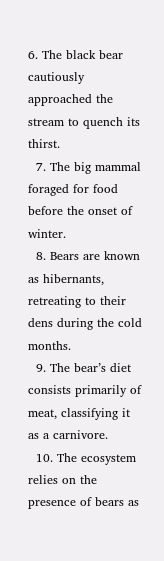6. The black bear cautiously approached the stream to quench its thirst.
  7. The big mammal foraged for food before the onset of winter.
  8. Bears are known as hibernants, retreating to their dens during the cold months.
  9. The bear’s diet consists primarily of meat, classifying it as a carnivore.
  10. The ecosystem relies on the presence of bears as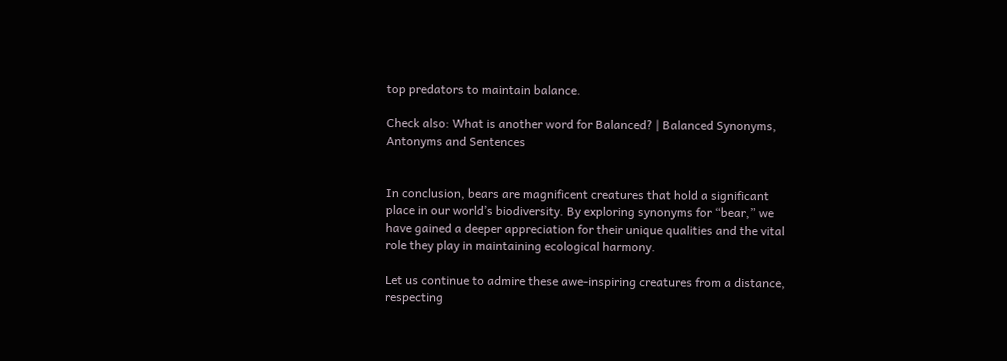top predators to maintain balance.

Check also: What is another word for Balanced? | Balanced Synonyms, Antonyms and Sentences


In conclusion, bears are magnificent creatures that hold a significant place in our world’s biodiversity. By exploring synonyms for “bear,” we have gained a deeper appreciation for their unique qualities and the vital role they play in maintaining ecological harmony.

Let us continue to admire these awe-inspiring creatures from a distance, respecting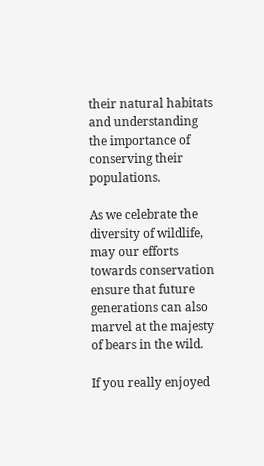their natural habitats and understanding the importance of conserving their populations.

As we celebrate the diversity of wildlife, may our efforts towards conservation ensure that future generations can also marvel at the majesty of bears in the wild.

If you really enjoyed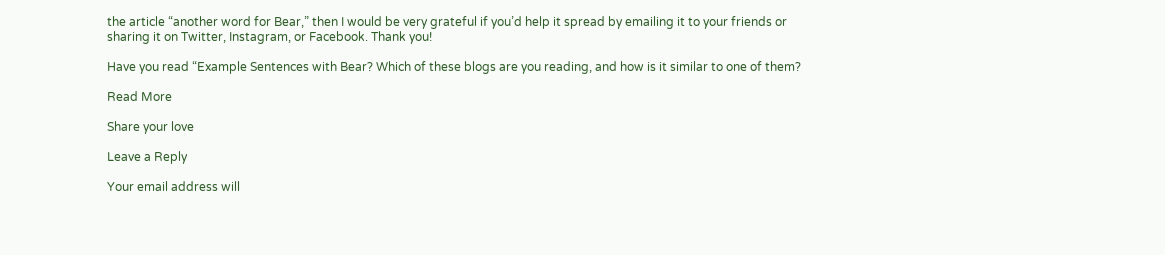the article “another word for Bear,” then I would be very grateful if you’d help it spread by emailing it to your friends or sharing it on Twitter, Instagram, or Facebook. Thank you!

Have you read “Example Sentences with Bear? Which of these blogs are you reading, and how is it similar to one of them?

Read More

Share your love

Leave a Reply

Your email address will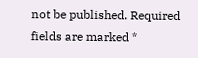not be published. Required fields are marked *